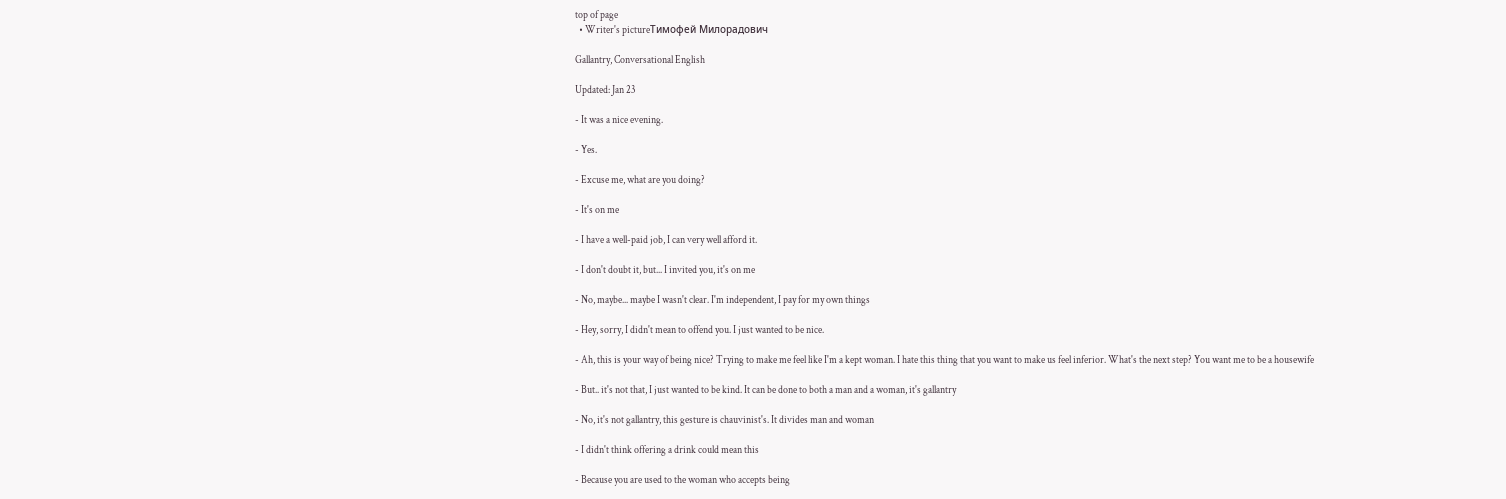top of page
  • Writer's pictureТимофей Милорадович

Gallantry, Conversational English

Updated: Jan 23

- It was a nice evening.

- Yes.

- Excuse me, what are you doing?

- It's on me

- I have a well-paid job, I can very well afford it.

- I don't doubt it, but... I invited you, it's on me

- No, maybe... maybe I wasn't clear. I'm independent, I pay for my own things

- Hey, sorry, I didn't mean to offend you. I just wanted to be nice.

- Ah, this is your way of being nice? Trying to make me feel like I'm a kept woman. I hate this thing that you want to make us feel inferior. What's the next step? You want me to be a housewife

- But.. it's not that, I just wanted to be kind. It can be done to both a man and a woman, it's gallantry

- No, it's not gallantry, this gesture is chauvinist's. It divides man and woman

- I didn't think offering a drink could mean this

- Because you are used to the woman who accepts being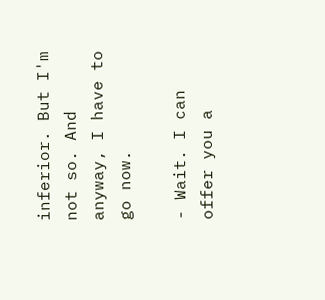inferior. But I'm not so. And anyway, I have to go now.

- Wait. I can offer you a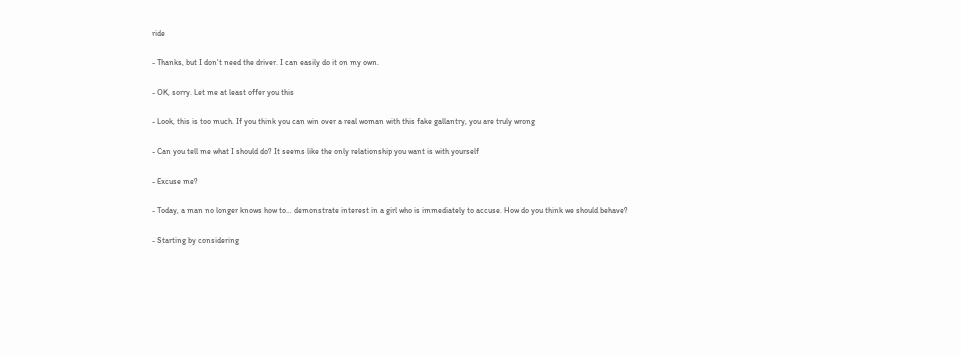ride

- Thanks, but I don't need the driver. I can easily do it on my own.

- OK, sorry. Let me at least offer you this

- Look, this is too much. If you think you can win over a real woman with this fake gallantry, you are truly wrong

- Can you tell me what I should do? It seems like the only relationship you want is with yourself

- Excuse me?

- Today, a man no longer knows how to… demonstrate interest in a girl who is immediately to accuse. How do you think we should behave?

- Starting by considering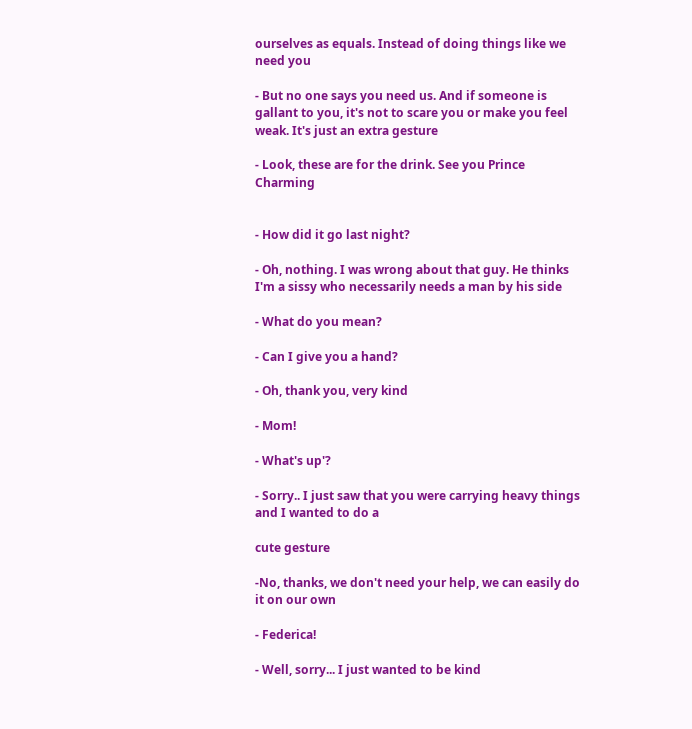ourselves as equals. Instead of doing things like we need you

- But no one says you need us. And if someone is gallant to you, it's not to scare you or make you feel weak. It's just an extra gesture

- Look, these are for the drink. See you Prince Charming


- How did it go last night?

- Oh, nothing. I was wrong about that guy. He thinks I'm a sissy who necessarily needs a man by his side

- What do you mean?

- Can I give you a hand?

- Oh, thank you, very kind

- Mom!

- What's up'?

- Sorry.. I just saw that you were carrying heavy things and I wanted to do a

cute gesture

-No, thanks, we don't need your help, we can easily do it on our own

- Federica!

- Well, sorry... I just wanted to be kind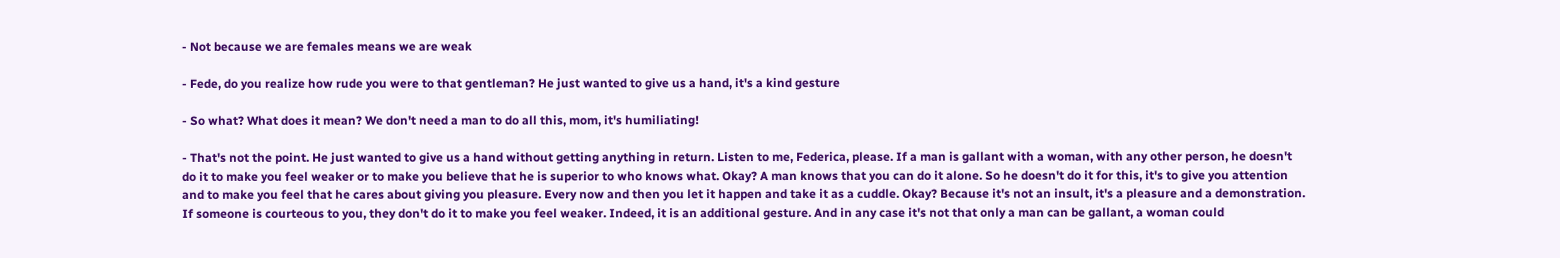- Not because we are females means we are weak

- Fede, do you realize how rude you were to that gentleman? He just wanted to give us a hand, it's a kind gesture

- So what? What does it mean? We don't need a man to do all this, mom, it's humiliating!

- That's not the point. He just wanted to give us a hand without getting anything in return. Listen to me, Federica, please. If a man is gallant with a woman, with any other person, he doesn't do it to make you feel weaker or to make you believe that he is superior to who knows what. Okay? A man knows that you can do it alone. So he doesn't do it for this, it's to give you attention and to make you feel that he cares about giving you pleasure. Every now and then you let it happen and take it as a cuddle. Okay? Because it's not an insult, it's a pleasure and a demonstration. If someone is courteous to you, they don't do it to make you feel weaker. Indeed, it is an additional gesture. And in any case it's not that only a man can be gallant, a woman could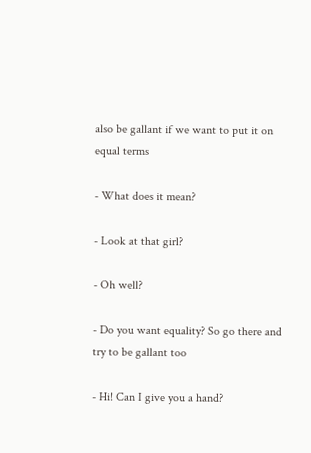also be gallant if we want to put it on equal terms

- What does it mean?

- Look at that girl?

- Oh well?

- Do you want equality? So go there and try to be gallant too

- Hi! Can I give you a hand?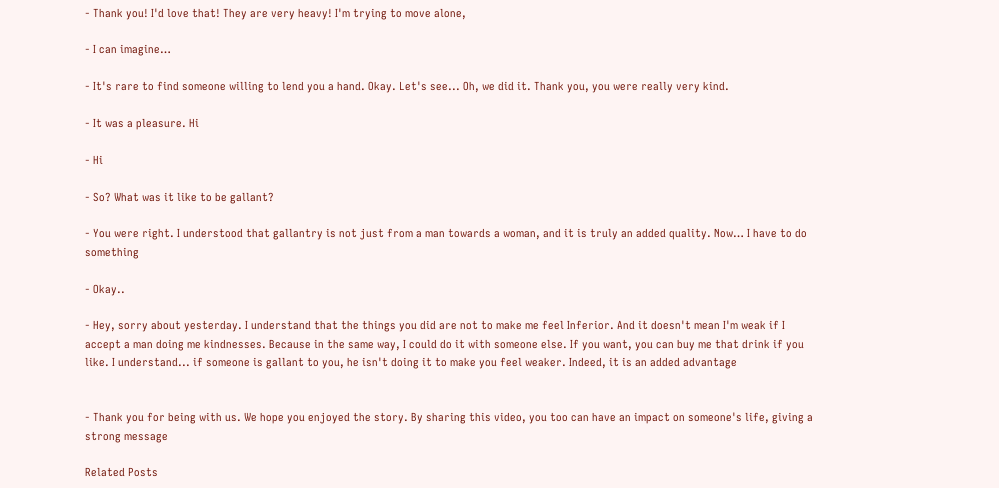- Thank you! I'd love that! They are very heavy! I'm trying to move alone,

- I can imagine…

- It's rare to find someone willing to lend you a hand. Okay. Let's see... Oh, we did it. Thank you, you were really very kind.

- It was a pleasure. Hi

- Hi

- So? What was it like to be gallant?

- You were right. I understood that gallantry is not just from a man towards a woman, and it is truly an added quality. Now… I have to do something

- Okay..

- Hey, sorry about yesterday. I understand that the things you did are not to make me feel Inferior. And it doesn't mean I'm weak if I accept a man doing me kindnesses. Because in the same way, I could do it with someone else. If you want, you can buy me that drink if you like. I understand... if someone is gallant to you, he isn't doing it to make you feel weaker. Indeed, it is an added advantage


- Thank you for being with us. We hope you enjoyed the story. By sharing this video, you too can have an impact on someone's life, giving a strong message

Related Posts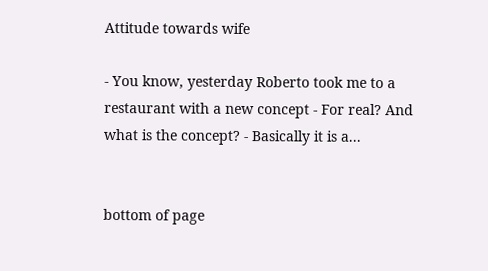Attitude towards wife

- You know, yesterday Roberto took me to a restaurant with a new concept - For real? And what is the concept? - Basically it is a...


bottom of page